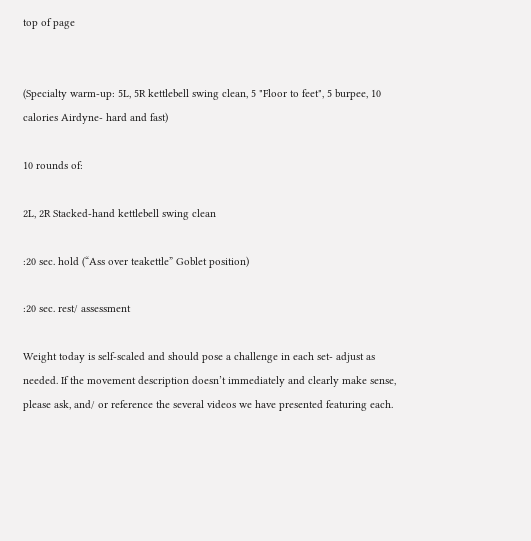top of page


(Specialty warm-up: 5L, 5R kettlebell swing clean, 5 "Floor to feet", 5 burpee, 10 calories Airdyne- hard and fast)

10 rounds of:

2L, 2R Stacked-hand kettlebell swing clean

:20 sec. hold (“Ass over teakettle” Goblet position)

:20 sec. rest/ assessment

Weight today is self-scaled and should pose a challenge in each set- adjust as needed. If the movement description doesn’t immediately and clearly make sense, please ask, and/ or reference the several videos we have presented featuring each.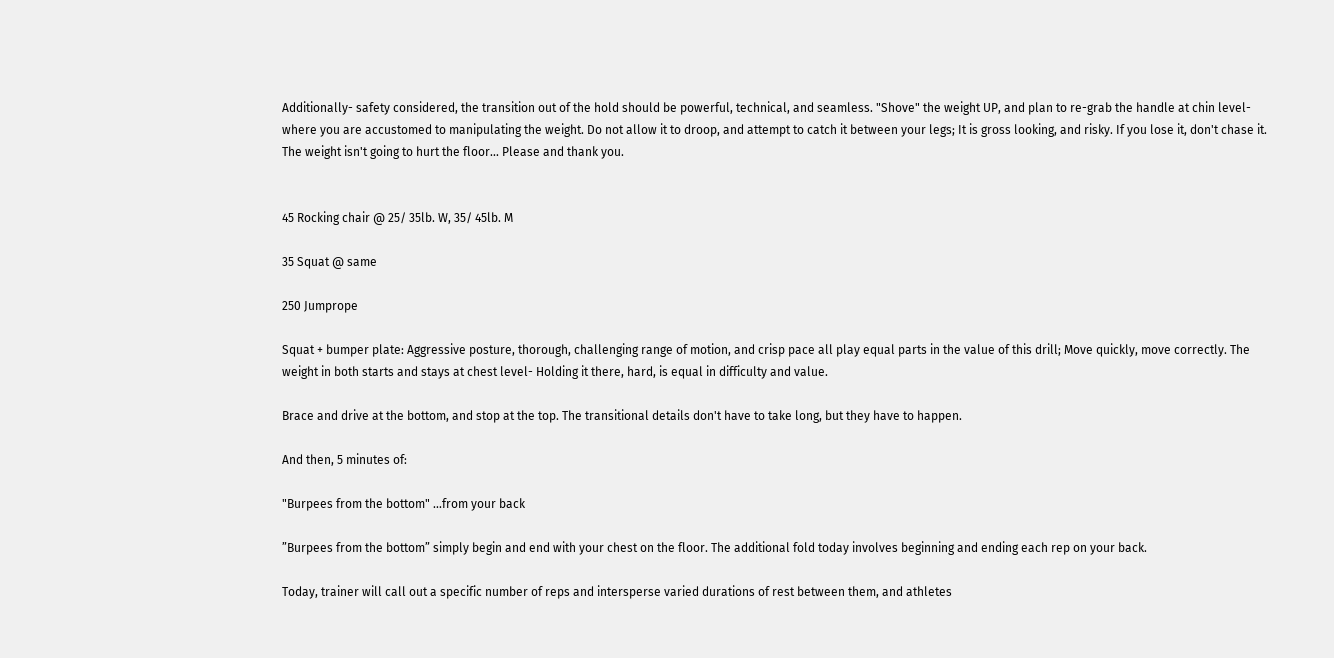Additionally- safety considered, the transition out of the hold should be powerful, technical, and seamless. "Shove" the weight UP, and plan to re-grab the handle at chin level- where you are accustomed to manipulating the weight. Do not allow it to droop, and attempt to catch it between your legs; It is gross looking, and risky. If you lose it, don't chase it. The weight isn't going to hurt the floor... Please and thank you.


45 Rocking chair @ 25/ 35lb. W, 35/ 45lb. M

35 Squat @ same

250 Jumprope

Squat + bumper plate: Aggressive posture, thorough, challenging range of motion, and crisp pace all play equal parts in the value of this drill; Move quickly, move correctly. The weight in both starts and stays at chest level- Holding it there, hard, is equal in difficulty and value.

Brace and drive at the bottom, and stop at the top. The transitional details don't have to take long, but they have to happen.

And then, 5 minutes of:

"Burpees from the bottom" ...from your back

”Burpees from the bottom” simply begin and end with your chest on the floor. The additional fold today involves beginning and ending each rep on your back.

Today, trainer will call out a specific number of reps and intersperse varied durations of rest between them, and athletes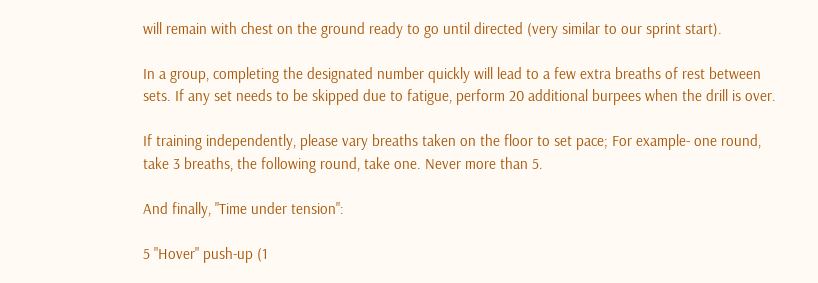will remain with chest on the ground ready to go until directed (very similar to our sprint start).

In a group, completing the designated number quickly will lead to a few extra breaths of rest between sets. If any set needs to be skipped due to fatigue, perform 20 additional burpees when the drill is over.

If training independently, please vary breaths taken on the floor to set pace; For example- one round, take 3 breaths, the following round, take one. Never more than 5.

And finally, "Time under tension":

5 "Hover" push-up (1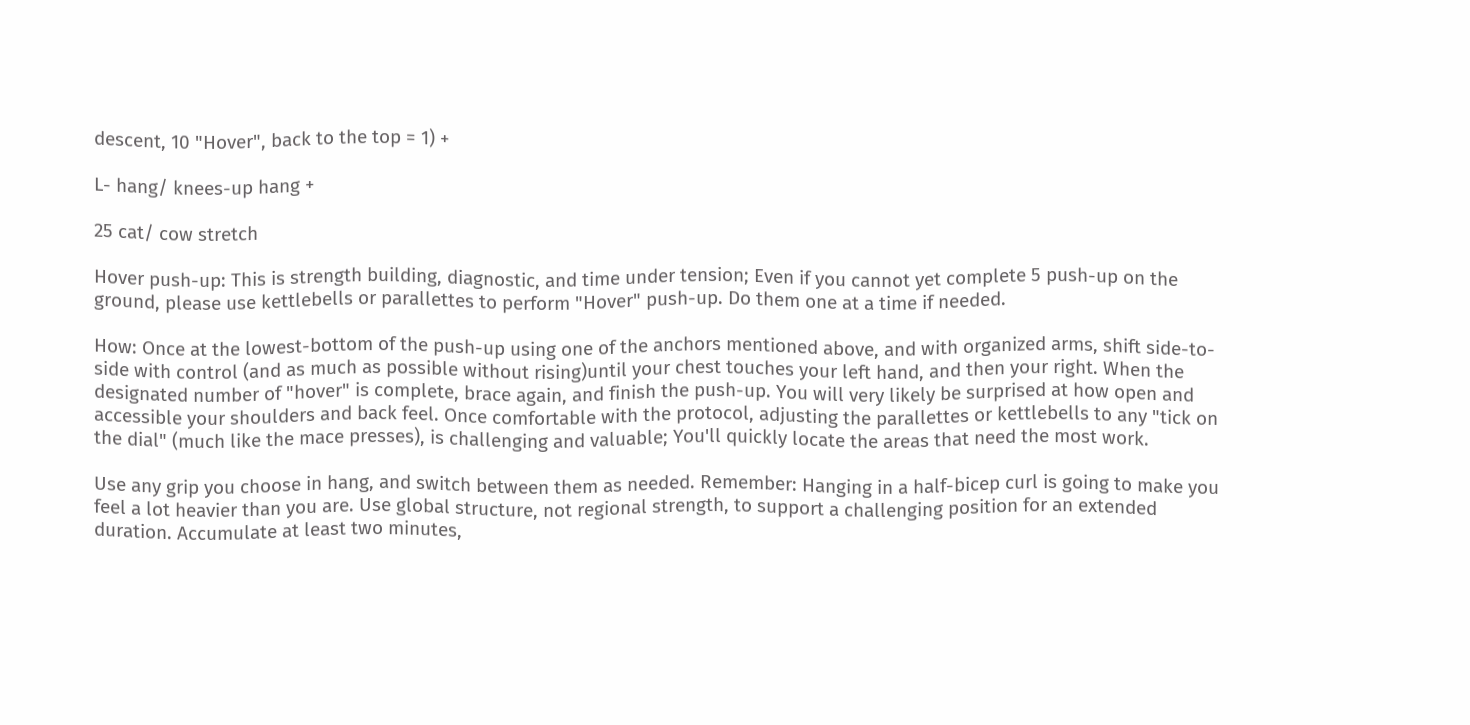descent, 10 "Hover", back to the top = 1) +

L- hang/ knees-up hang +

25 cat/ cow stretch

Hover push-up: This is strength building, diagnostic, and time under tension; Even if you cannot yet complete 5 push-up on the ground, please use kettlebells or parallettes to perform "Hover" push-up. Do them one at a time if needed.

How: Once at the lowest-bottom of the push-up using one of the anchors mentioned above, and with organized arms, shift side-to-side with control (and as much as possible without rising)until your chest touches your left hand, and then your right. When the designated number of "hover" is complete, brace again, and finish the push-up. You will very likely be surprised at how open and accessible your shoulders and back feel. Once comfortable with the protocol, adjusting the parallettes or kettlebells to any "tick on the dial" (much like the mace presses), is challenging and valuable; You'll quickly locate the areas that need the most work.

Use any grip you choose in hang, and switch between them as needed. Remember: Hanging in a half-bicep curl is going to make you feel a lot heavier than you are. Use global structure, not regional strength, to support a challenging position for an extended duration. Accumulate at least two minutes,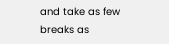and take as few breaks as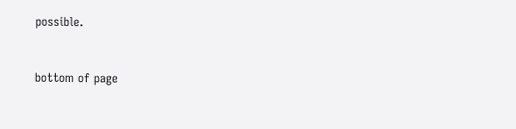possible.


bottom of page